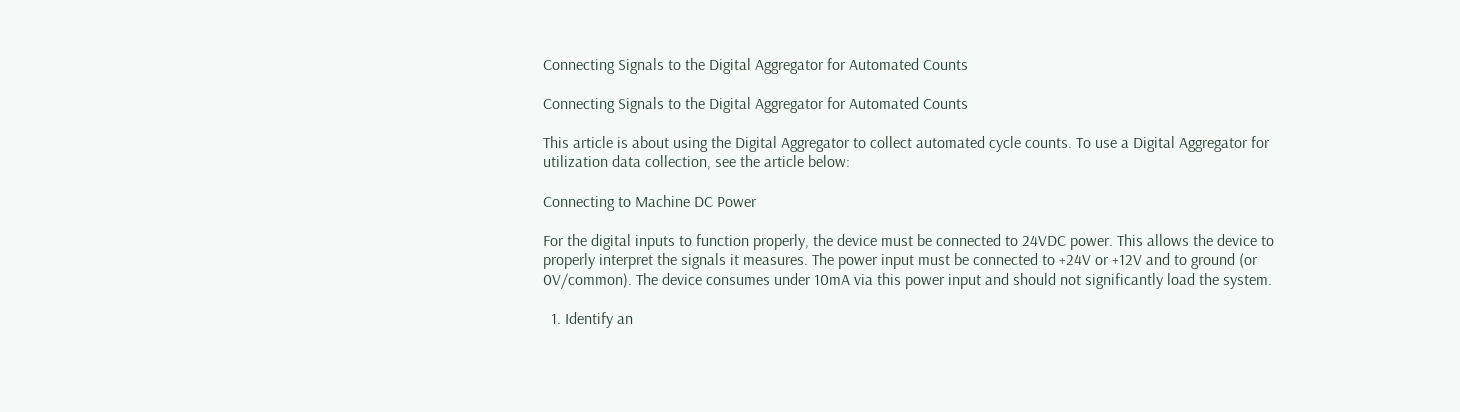Connecting Signals to the Digital Aggregator for Automated Counts

Connecting Signals to the Digital Aggregator for Automated Counts

This article is about using the Digital Aggregator to collect automated cycle counts. To use a Digital Aggregator for utilization data collection, see the article below:

Connecting to Machine DC Power

For the digital inputs to function properly, the device must be connected to 24VDC power. This allows the device to properly interpret the signals it measures. The power input must be connected to +24V or +12V and to ground (or 0V/common). The device consumes under 10mA via this power input and should not significantly load the system.

  1. Identify an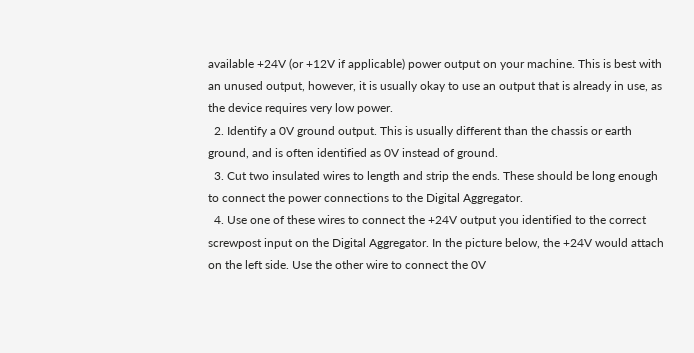available +24V (or +12V if applicable) power output on your machine. This is best with an unused output, however, it is usually okay to use an output that is already in use, as the device requires very low power.
  2. Identify a 0V ground output. This is usually different than the chassis or earth ground, and is often identified as 0V instead of ground.
  3. Cut two insulated wires to length and strip the ends. These should be long enough to connect the power connections to the Digital Aggregator.
  4. Use one of these wires to connect the +24V output you identified to the correct screwpost input on the Digital Aggregator. In the picture below, the +24V would attach on the left side. Use the other wire to connect the 0V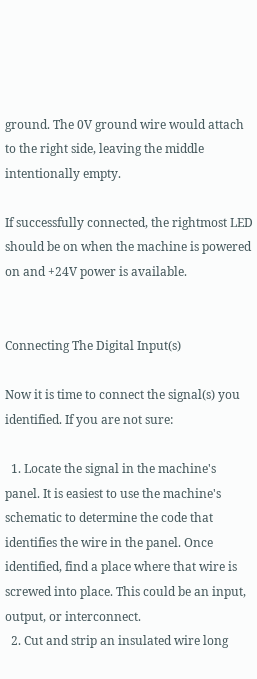ground. The 0V ground wire would attach to the right side, leaving the middle intentionally empty.

If successfully connected, the rightmost LED should be on when the machine is powered on and +24V power is available.


Connecting The Digital Input(s)

Now it is time to connect the signal(s) you identified. If you are not sure:

  1. Locate the signal in the machine's panel. It is easiest to use the machine's schematic to determine the code that identifies the wire in the panel. Once identified, find a place where that wire is screwed into place. This could be an input, output, or interconnect.
  2. Cut and strip an insulated wire long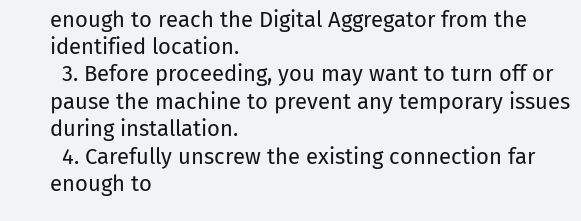enough to reach the Digital Aggregator from the identified location.
  3. Before proceeding, you may want to turn off or pause the machine to prevent any temporary issues during installation.
  4. Carefully unscrew the existing connection far enough to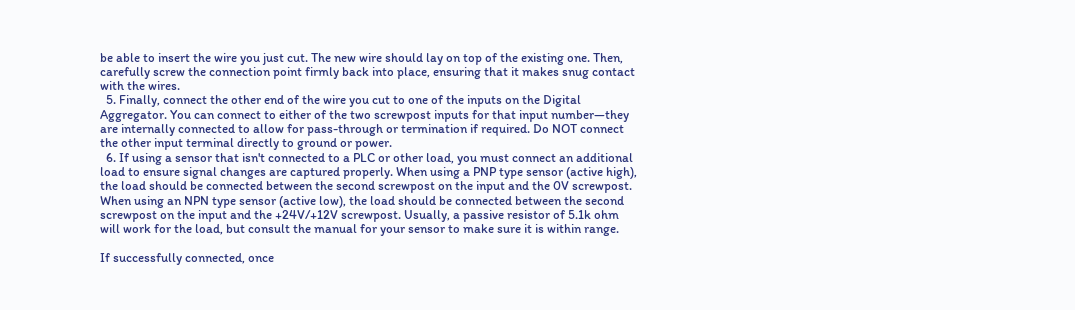be able to insert the wire you just cut. The new wire should lay on top of the existing one. Then, carefully screw the connection point firmly back into place, ensuring that it makes snug contact with the wires.
  5. Finally, connect the other end of the wire you cut to one of the inputs on the Digital Aggregator. You can connect to either of the two screwpost inputs for that input number—they are internally connected to allow for pass-through or termination if required. Do NOT connect the other input terminal directly to ground or power.
  6. If using a sensor that isn't connected to a PLC or other load, you must connect an additional load to ensure signal changes are captured properly. When using a PNP type sensor (active high), the load should be connected between the second screwpost on the input and the 0V screwpost. When using an NPN type sensor (active low), the load should be connected between the second screwpost on the input and the +24V/+12V screwpost. Usually, a passive resistor of 5.1k ohm will work for the load, but consult the manual for your sensor to make sure it is within range.

If successfully connected, once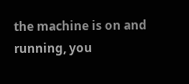the machine is on and running, you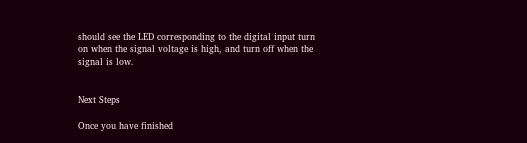should see the LED corresponding to the digital input turn on when the signal voltage is high, and turn off when the signal is low.


Next Steps

Once you have finished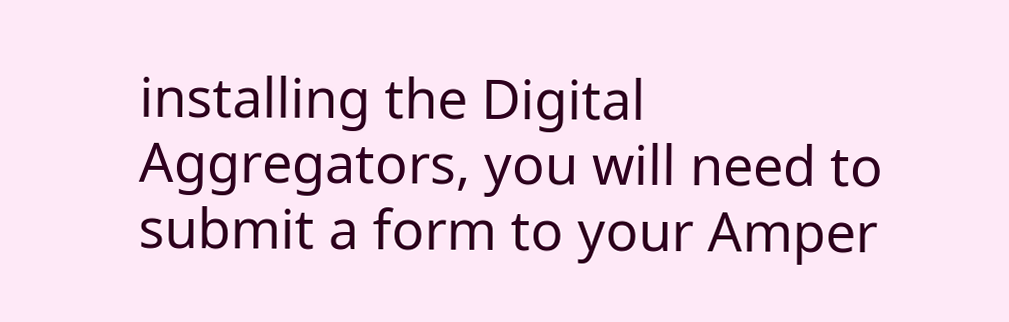installing the Digital Aggregators, you will need to submit a form to your Amper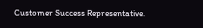Customer Success Representative.